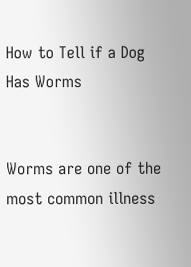How to Tell if a Dog Has Worms


Worms are one of the most common illness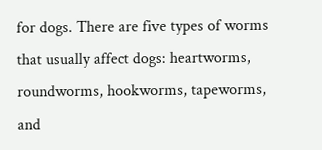for dogs. There are five types of worms that usually affect dogs: heartworms, roundworms, hookworms, tapeworms, and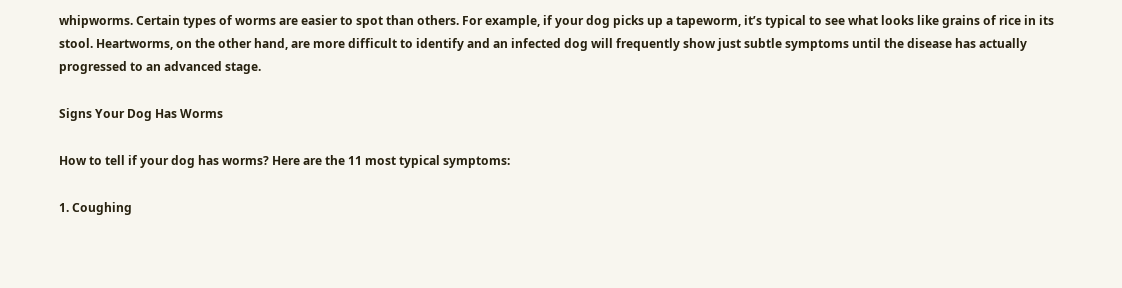whipworms. Certain types of worms are easier to spot than others. For example, if your dog picks up a tapeworm, it’s typical to see what looks like grains of rice in its stool. Heartworms, on the other hand, are more difficult to identify and an infected dog will frequently show just subtle symptoms until the disease has actually progressed to an advanced stage.

Signs Your Dog Has Worms

How to tell if your dog has worms? Here are the 11 most typical symptoms:

1. Coughing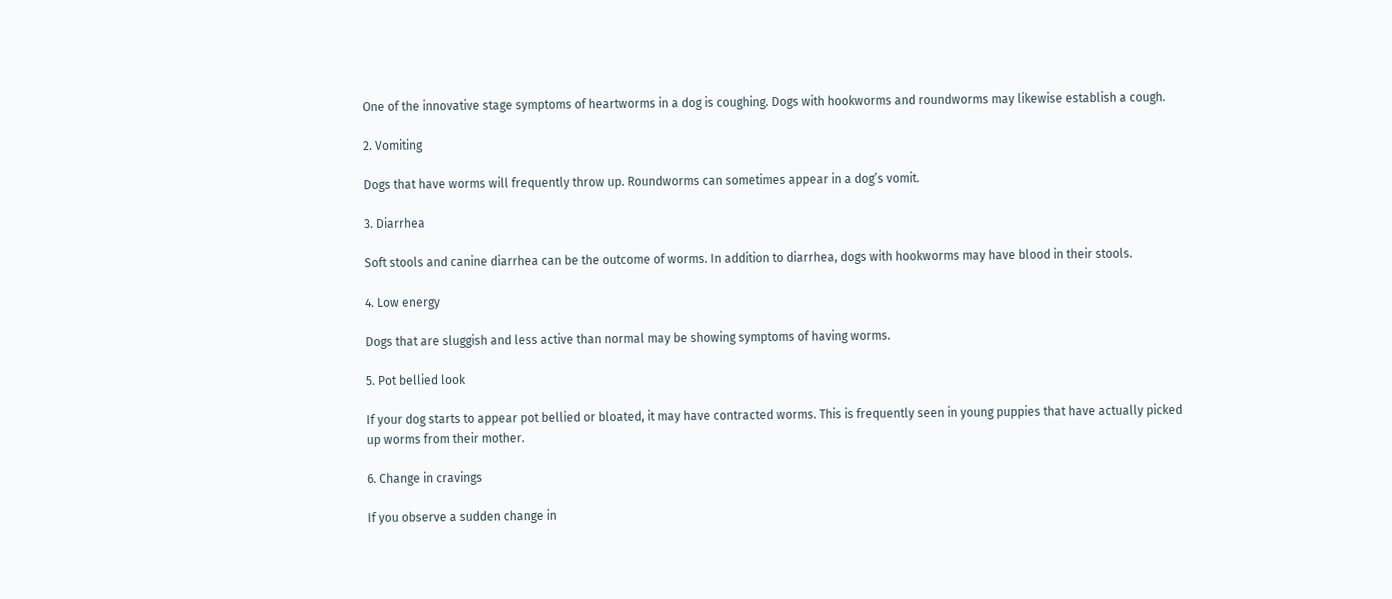One of the innovative stage symptoms of heartworms in a dog is coughing. Dogs with hookworms and roundworms may likewise establish a cough.

2. Vomiting

Dogs that have worms will frequently throw up. Roundworms can sometimes appear in a dog’s vomit.

3. Diarrhea

Soft stools and canine diarrhea can be the outcome of worms. In addition to diarrhea, dogs with hookworms may have blood in their stools.

4. Low energy

Dogs that are sluggish and less active than normal may be showing symptoms of having worms.

5. Pot bellied look

If your dog starts to appear pot bellied or bloated, it may have contracted worms. This is frequently seen in young puppies that have actually picked up worms from their mother.

6. Change in cravings

If you observe a sudden change in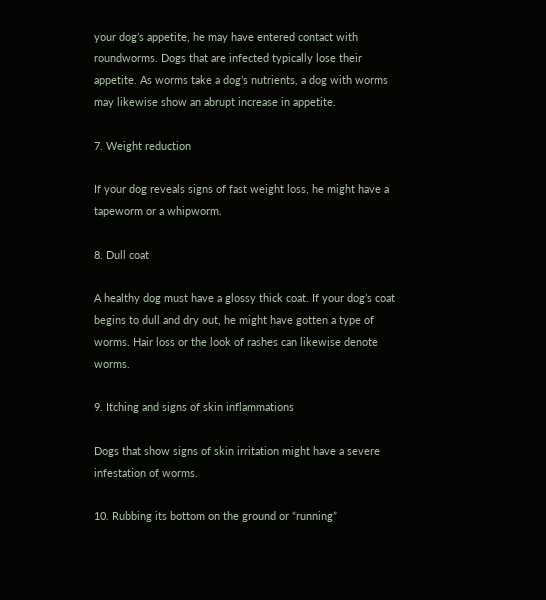your dog’s appetite, he may have entered contact with roundworms. Dogs that are infected typically lose their appetite. As worms take a dog’s nutrients, a dog with worms may likewise show an abrupt increase in appetite.

7. Weight reduction

If your dog reveals signs of fast weight loss, he might have a tapeworm or a whipworm.

8. Dull coat

A healthy dog must have a glossy thick coat. If your dog’s coat begins to dull and dry out, he might have gotten a type of worms. Hair loss or the look of rashes can likewise denote worms.

9. Itching and signs of skin inflammations

Dogs that show signs of skin irritation might have a severe infestation of worms.

10. Rubbing its bottom on the ground or “running”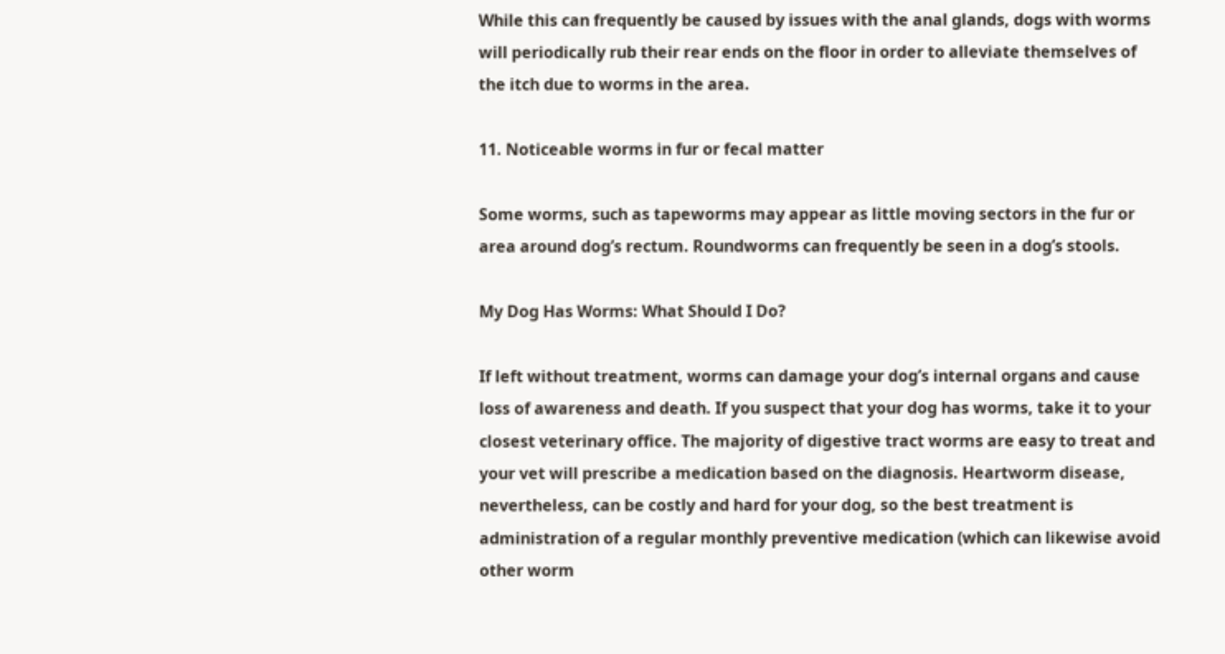While this can frequently be caused by issues with the anal glands, dogs with worms will periodically rub their rear ends on the floor in order to alleviate themselves of the itch due to worms in the area.

11. Noticeable worms in fur or fecal matter

Some worms, such as tapeworms may appear as little moving sectors in the fur or area around dog’s rectum. Roundworms can frequently be seen in a dog’s stools.

My Dog Has Worms: What Should I Do?

If left without treatment, worms can damage your dog’s internal organs and cause loss of awareness and death. If you suspect that your dog has worms, take it to your closest veterinary office. The majority of digestive tract worms are easy to treat and your vet will prescribe a medication based on the diagnosis. Heartworm disease, nevertheless, can be costly and hard for your dog, so the best treatment is administration of a regular monthly preventive medication (which can likewise avoid other worm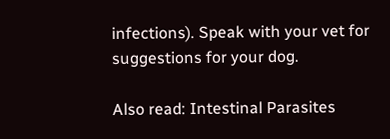infections). Speak with your vet for suggestions for your dog.

Also read: Intestinal Parasites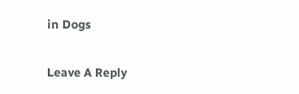in Dogs


Leave A Reply